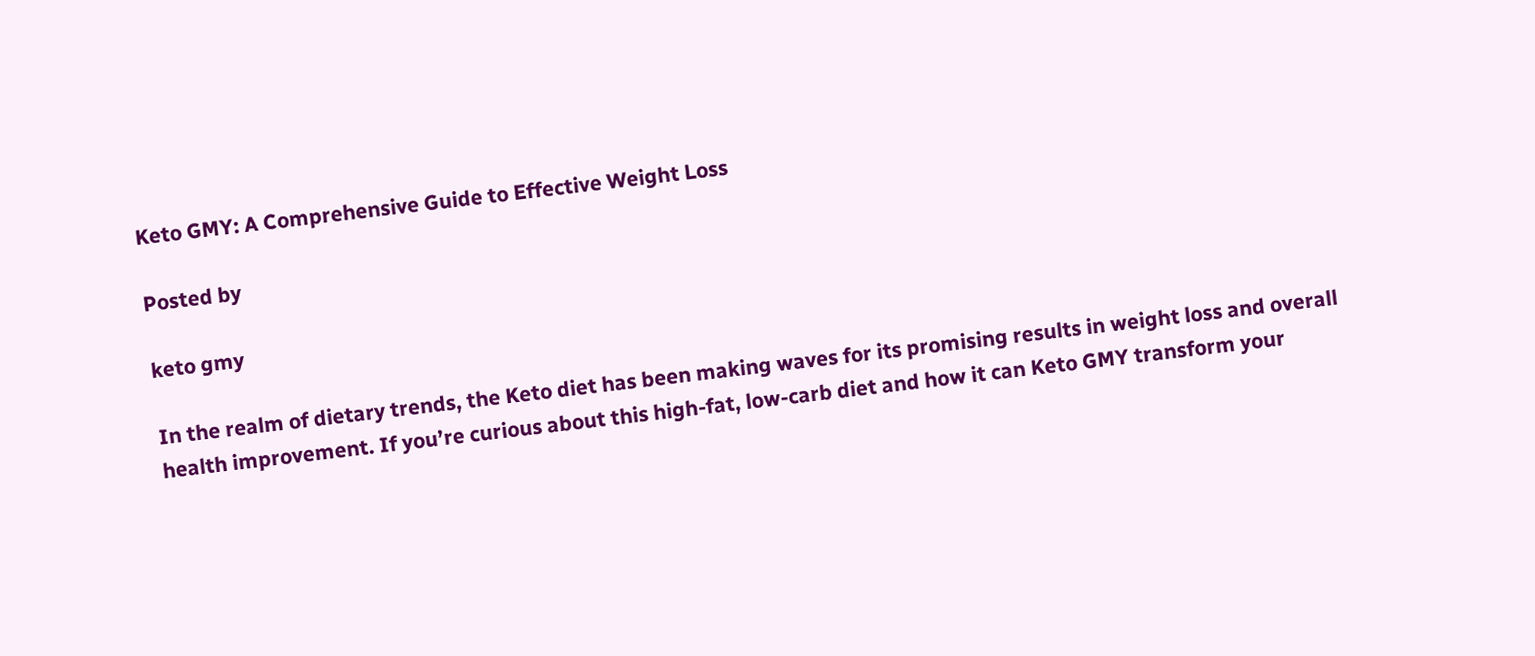Keto GMY: A Comprehensive Guide to Effective Weight Loss

Posted by

keto gmy

In the realm of dietary trends, the Keto diet has been making waves for its promising results in weight loss and overall health improvement. If you’re curious about this high-fat, low-carb diet and how it can Keto GMY transform your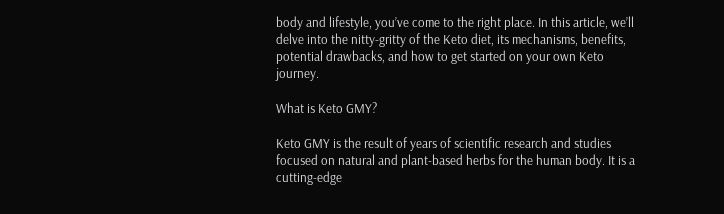body and lifestyle, you’ve come to the right place. In this article, we’ll delve into the nitty-gritty of the Keto diet, its mechanisms, benefits, potential drawbacks, and how to get started on your own Keto journey.

What is Keto GMY?

Keto GMY is the result of years of scientific research and studies focused on natural and plant-based herbs for the human body. It is a cutting-edge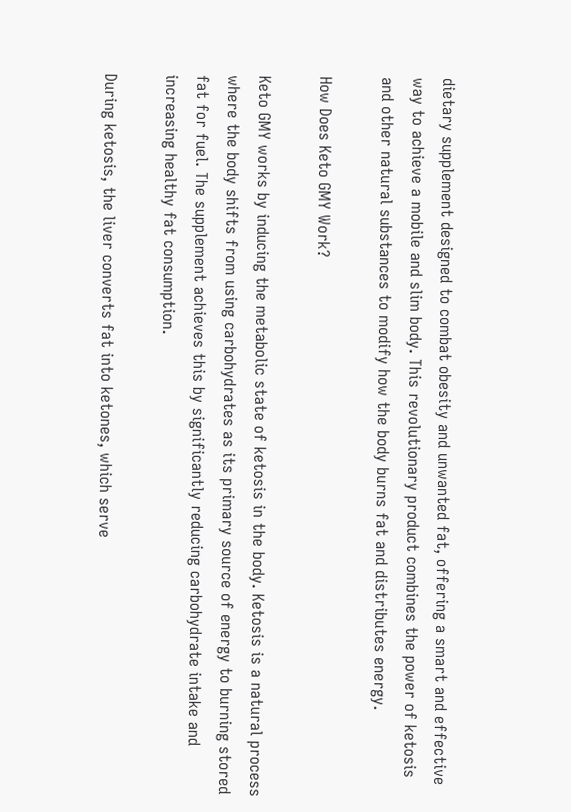dietary supplement designed to combat obesity and unwanted fat, offering a smart and effective way to achieve a mobile and slim body. This revolutionary product combines the power of ketosis and other natural substances to modify how the body burns fat and distributes energy.

How Does Keto GMY Work?

Keto GMY works by inducing the metabolic state of ketosis in the body. Ketosis is a natural process where the body shifts from using carbohydrates as its primary source of energy to burning stored fat for fuel. The supplement achieves this by significantly reducing carbohydrate intake and increasing healthy fat consumption.

During ketosis, the liver converts fat into ketones, which serve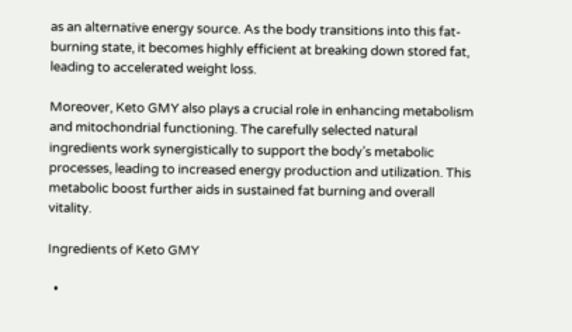as an alternative energy source. As the body transitions into this fat-burning state, it becomes highly efficient at breaking down stored fat, leading to accelerated weight loss.

Moreover, Keto GMY also plays a crucial role in enhancing metabolism and mitochondrial functioning. The carefully selected natural ingredients work synergistically to support the body’s metabolic processes, leading to increased energy production and utilization. This metabolic boost further aids in sustained fat burning and overall vitality.

Ingredients of Keto GMY

  •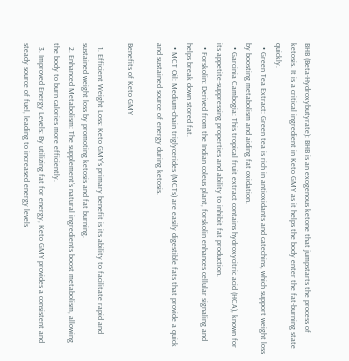BHB (Beta-Hydroxybutyrate): BHB is an exogenous ketone that jumpstarts the process of ketosis. It is a critical ingredient in Keto GMY as it helps the body enter the fat-burning state quickly.
  • Green Tea Extract: Green tea is rich in antioxidants and catechins, which support weight loss by boosting metabolism and aiding fat oxidation.
  • Garcinia Cambogia: This tropical fruit extract contains hydroxycitric acid (HCA), known for its appetite-suppressing properties and ability to inhibit fat production.
  • Forskolin: Derived from the Indian coleus plant, forskolin enhances cellular signaling and helps break down stored fat.
  • MCT Oil: Medium-chain triglycerides (MCTs) are easily digestible fats that provide a quick and sustained source of energy during ketosis.

Benefits of Keto GMY

  1. Efficient Weight Loss: Keto GMY’s primary benefit is its ability to facilitate rapid and sustained weight loss by promoting ketosis and fat burning.
  2. Enhanced Metabolism: The supplement’s natural ingredients boost metabolism, allowing the body to burn calories more efficiently.
  3. Improved Energy Levels: By utilizing fat for energy, Keto GMY provides a consistent and steady source of fuel, leading to increased energy levels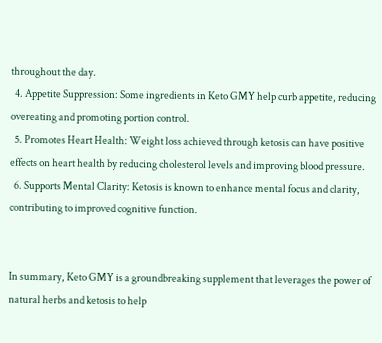throughout the day.
  4. Appetite Suppression: Some ingredients in Keto GMY help curb appetite, reducing overeating and promoting portion control.
  5. Promotes Heart Health: Weight loss achieved through ketosis can have positive effects on heart health by reducing cholesterol levels and improving blood pressure.
  6. Supports Mental Clarity: Ketosis is known to enhance mental focus and clarity, contributing to improved cognitive function.


In summary, Keto GMY is a groundbreaking supplement that leverages the power of natural herbs and ketosis to help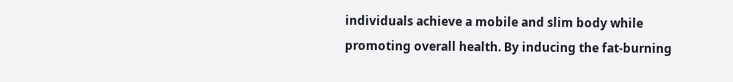individuals achieve a mobile and slim body while promoting overall health. By inducing the fat-burning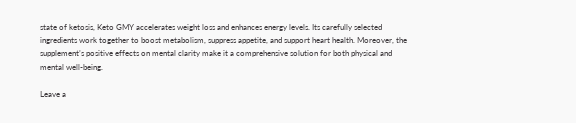state of ketosis, Keto GMY accelerates weight loss and enhances energy levels. Its carefully selected ingredients work together to boost metabolism, suppress appetite, and support heart health. Moreover, the supplement’s positive effects on mental clarity make it a comprehensive solution for both physical and mental well-being.

Leave a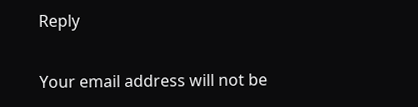Reply

Your email address will not be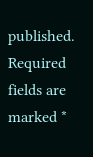published. Required fields are marked *